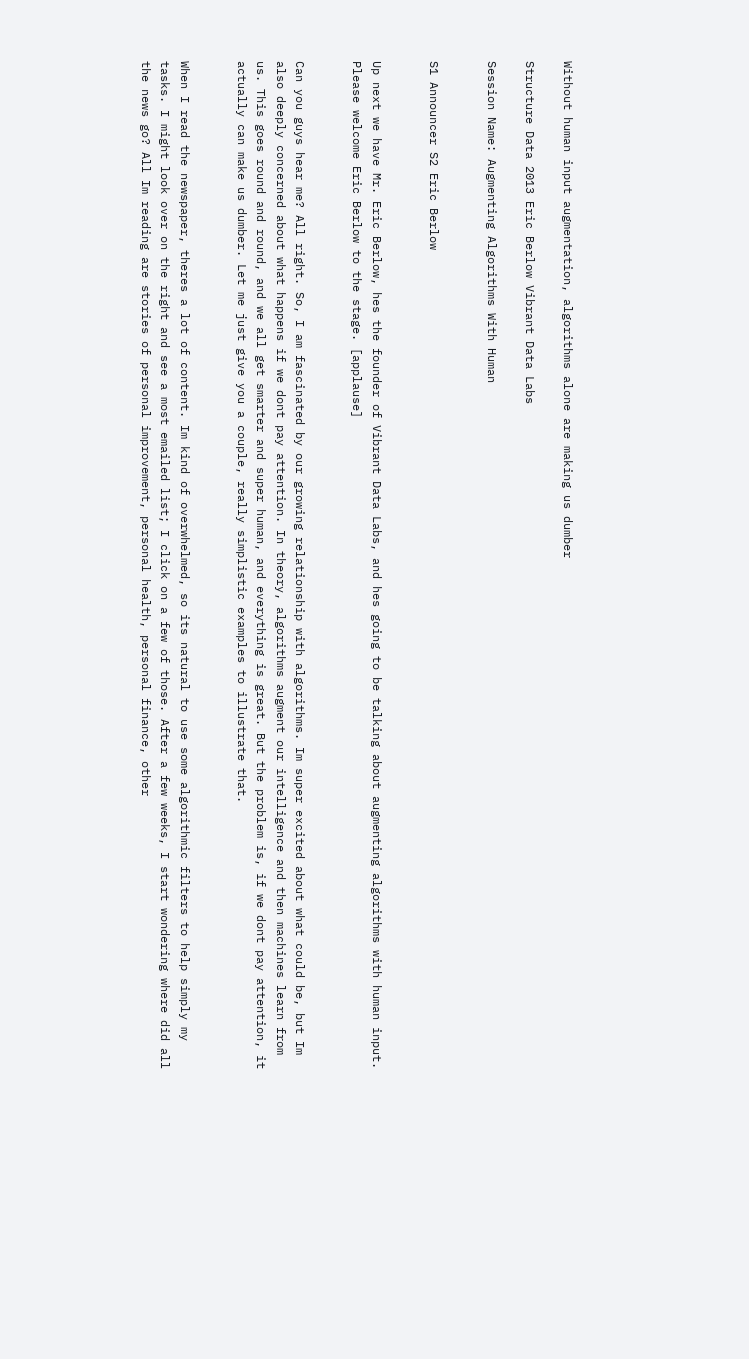Without human input augmentation, algorithms alone are making us dumber

Structure Data 2013 Eric Berlow Vibrant Data Labs

Session Name: Augmenting Algorithms With Human


S1 Announcer S2 Eric Berlow


Up next we have Mr. Eric Berlow, hes the founder of Vibrant Data Labs, and hes going to be talking about augmenting algorithms with human input. Please welcome Eric Berlow to the stage. [applause]


Can you guys hear me? All right. So, I am fascinated by our growing relationship with algorithms. Im super excited about what could be, but Im also deeply concerned about what happens if we dont pay attention. In theory, algorithms augment our intelligence and then machines learn from us. This goes round and round, and we all get smarter and super human, and everything is great. But the problem is, if we dont pay attention, it actually can make us dumber. Let me just give you a couple, really simplistic examples to illustrate that.


When I read the newspaper, theres a lot of content. Im kind of overwhelmed, so its natural to use some algorithmic filters to help simply my tasks. I might look over on the right and see a most emailed list; I click on a few of those. After a few weeks, I start wondering where did all the news go? All Im reading are stories of personal improvement, personal health, personal finance, other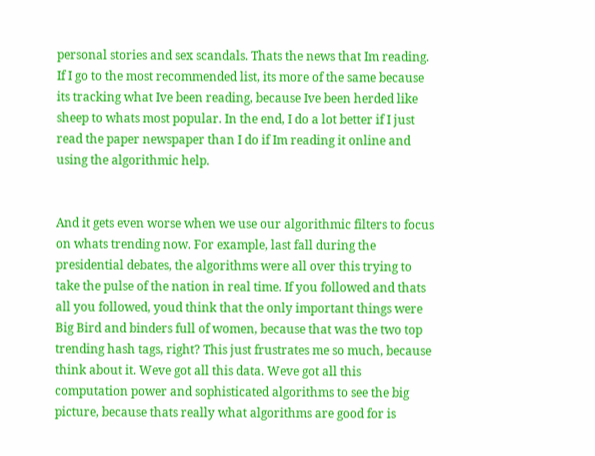personal stories and sex scandals. Thats the news that Im reading. If I go to the most recommended list, its more of the same because its tracking what Ive been reading, because Ive been herded like sheep to whats most popular. In the end, I do a lot better if I just read the paper newspaper than I do if Im reading it online and using the algorithmic help.


And it gets even worse when we use our algorithmic filters to focus on whats trending now. For example, last fall during the presidential debates, the algorithms were all over this trying to take the pulse of the nation in real time. If you followed and thats all you followed, youd think that the only important things were Big Bird and binders full of women, because that was the two top trending hash tags, right? This just frustrates me so much, because think about it. Weve got all this data. Weve got all this computation power and sophisticated algorithms to see the big picture, because thats really what algorithms are good for is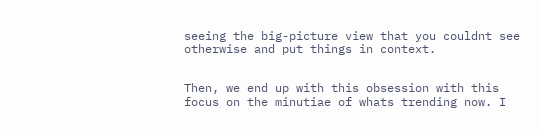seeing the big-picture view that you couldnt see otherwise and put things in context.


Then, we end up with this obsession with this focus on the minutiae of whats trending now. I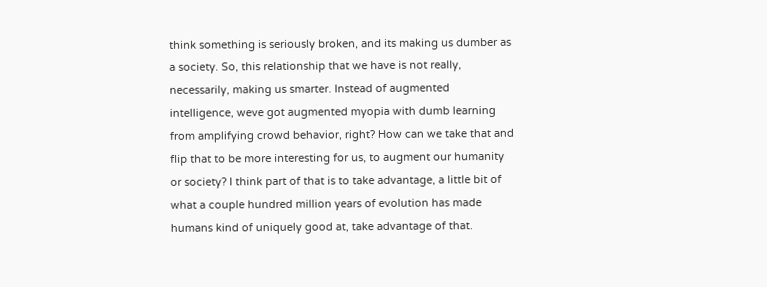think something is seriously broken, and its making us dumber as a society. So, this relationship that we have is not really, necessarily, making us smarter. Instead of augmented intelligence, weve got augmented myopia with dumb learning from amplifying crowd behavior, right? How can we take that and flip that to be more interesting for us, to augment our humanity or society? I think part of that is to take advantage, a little bit of what a couple hundred million years of evolution has made humans kind of uniquely good at, take advantage of that.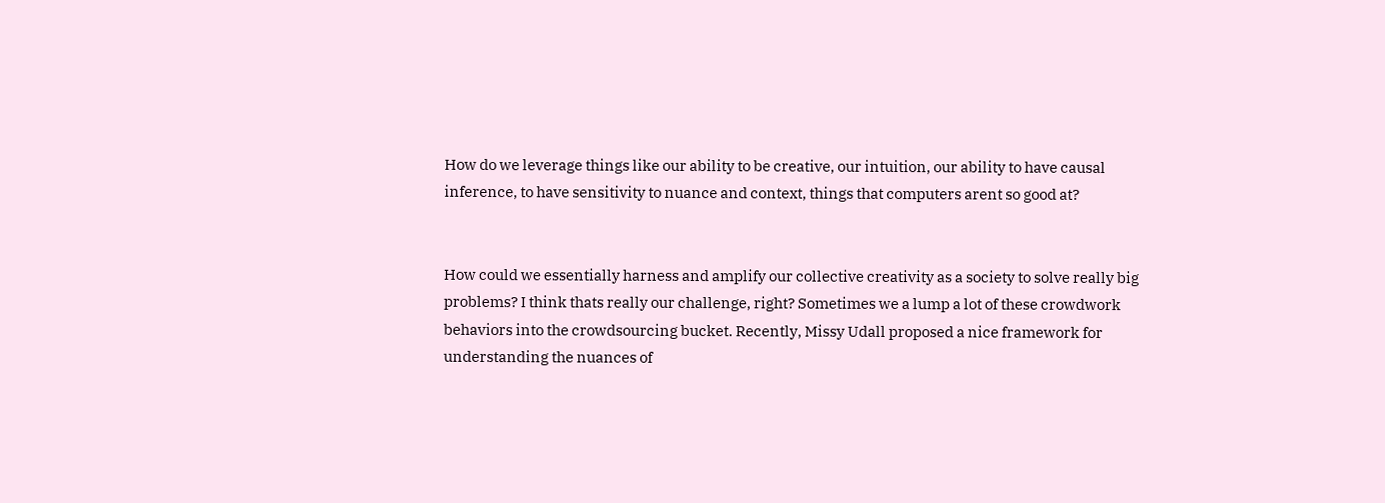How do we leverage things like our ability to be creative, our intuition, our ability to have causal inference, to have sensitivity to nuance and context, things that computers arent so good at?


How could we essentially harness and amplify our collective creativity as a society to solve really big problems? I think thats really our challenge, right? Sometimes we a lump a lot of these crowdwork behaviors into the crowdsourcing bucket. Recently, Missy Udall proposed a nice framework for understanding the nuances of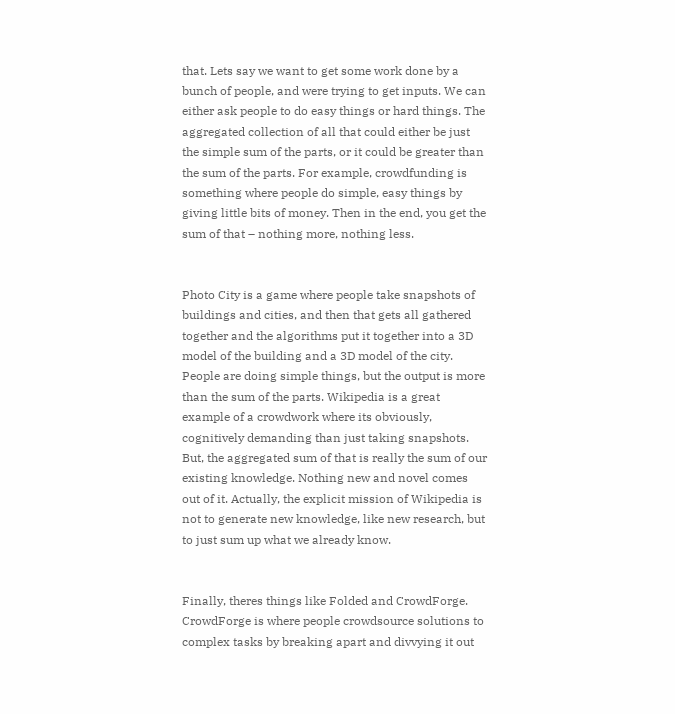that. Lets say we want to get some work done by a bunch of people, and were trying to get inputs. We can either ask people to do easy things or hard things. The aggregated collection of all that could either be just the simple sum of the parts, or it could be greater than the sum of the parts. For example, crowdfunding is something where people do simple, easy things by giving little bits of money. Then in the end, you get the sum of that – nothing more, nothing less.


Photo City is a game where people take snapshots of buildings and cities, and then that gets all gathered together and the algorithms put it together into a 3D model of the building and a 3D model of the city. People are doing simple things, but the output is more than the sum of the parts. Wikipedia is a great example of a crowdwork where its obviously, cognitively demanding than just taking snapshots. But, the aggregated sum of that is really the sum of our existing knowledge. Nothing new and novel comes out of it. Actually, the explicit mission of Wikipedia is not to generate new knowledge, like new research, but to just sum up what we already know.


Finally, theres things like Folded and CrowdForge. CrowdForge is where people crowdsource solutions to complex tasks by breaking apart and divvying it out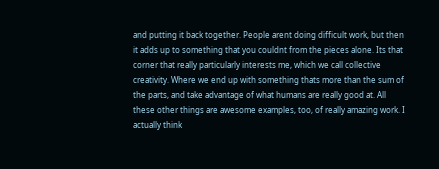and putting it back together. People arent doing difficult work, but then it adds up to something that you couldnt from the pieces alone. Its that corner that really particularly interests me, which we call collective creativity. Where we end up with something thats more than the sum of the parts, and take advantage of what humans are really good at. All these other things are awesome examples, too, of really amazing work. I actually think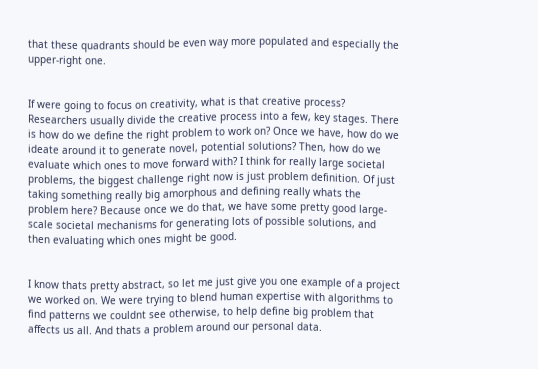that these quadrants should be even way more populated and especially the upper-right one.


If were going to focus on creativity, what is that creative process? Researchers usually divide the creative process into a few, key stages. There is how do we define the right problem to work on? Once we have, how do we ideate around it to generate novel, potential solutions? Then, how do we evaluate which ones to move forward with? I think for really large societal problems, the biggest challenge right now is just problem definition. Of just taking something really big amorphous and defining really whats the problem here? Because once we do that, we have some pretty good large-scale societal mechanisms for generating lots of possible solutions, and then evaluating which ones might be good.


I know thats pretty abstract, so let me just give you one example of a project we worked on. We were trying to blend human expertise with algorithms to find patterns we couldnt see otherwise, to help define big problem that affects us all. And thats a problem around our personal data.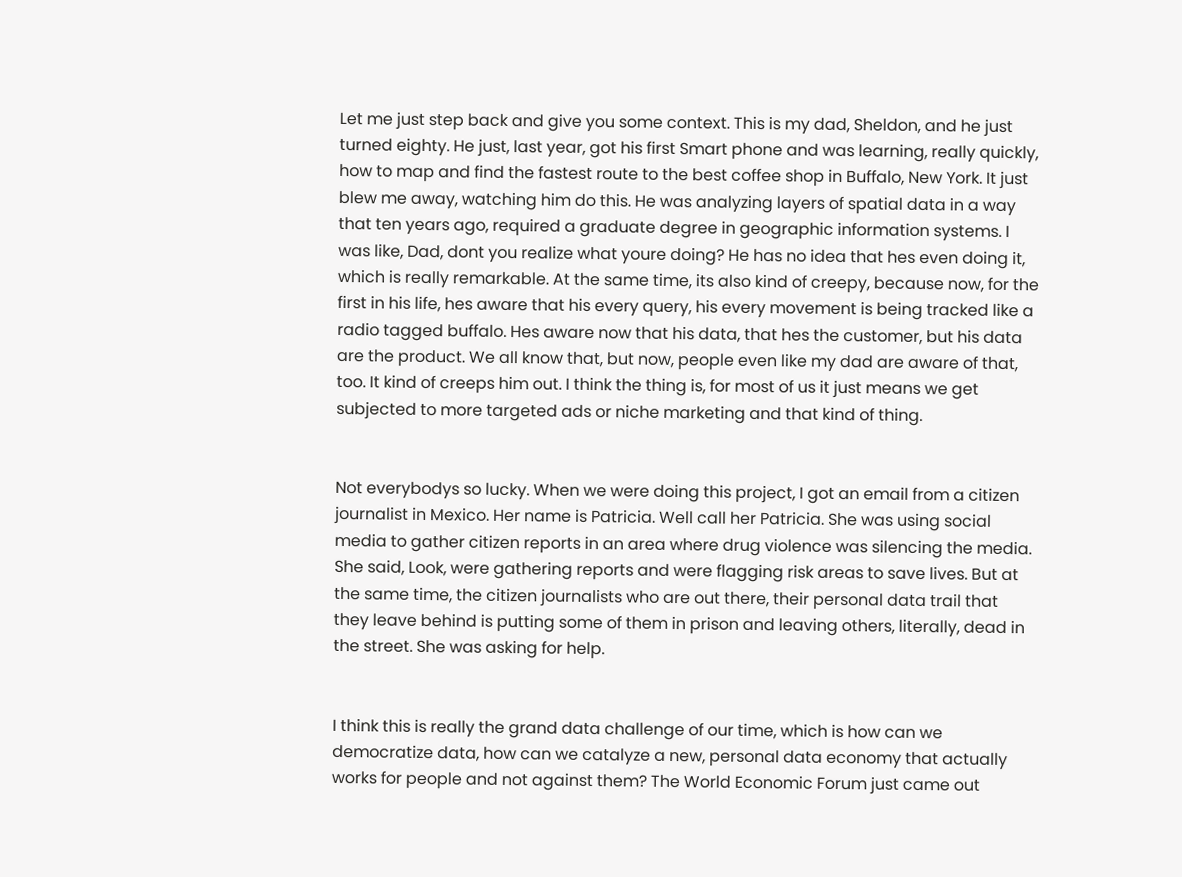Let me just step back and give you some context. This is my dad, Sheldon, and he just turned eighty. He just, last year, got his first Smart phone and was learning, really quickly, how to map and find the fastest route to the best coffee shop in Buffalo, New York. It just blew me away, watching him do this. He was analyzing layers of spatial data in a way that ten years ago, required a graduate degree in geographic information systems. I was like, Dad, dont you realize what youre doing? He has no idea that hes even doing it, which is really remarkable. At the same time, its also kind of creepy, because now, for the first in his life, hes aware that his every query, his every movement is being tracked like a radio tagged buffalo. Hes aware now that his data, that hes the customer, but his data are the product. We all know that, but now, people even like my dad are aware of that, too. It kind of creeps him out. I think the thing is, for most of us it just means we get subjected to more targeted ads or niche marketing and that kind of thing.


Not everybodys so lucky. When we were doing this project, I got an email from a citizen journalist in Mexico. Her name is Patricia. Well call her Patricia. She was using social media to gather citizen reports in an area where drug violence was silencing the media. She said, Look, were gathering reports and were flagging risk areas to save lives. But at the same time, the citizen journalists who are out there, their personal data trail that they leave behind is putting some of them in prison and leaving others, literally, dead in the street. She was asking for help.


I think this is really the grand data challenge of our time, which is how can we democratize data, how can we catalyze a new, personal data economy that actually works for people and not against them? The World Economic Forum just came out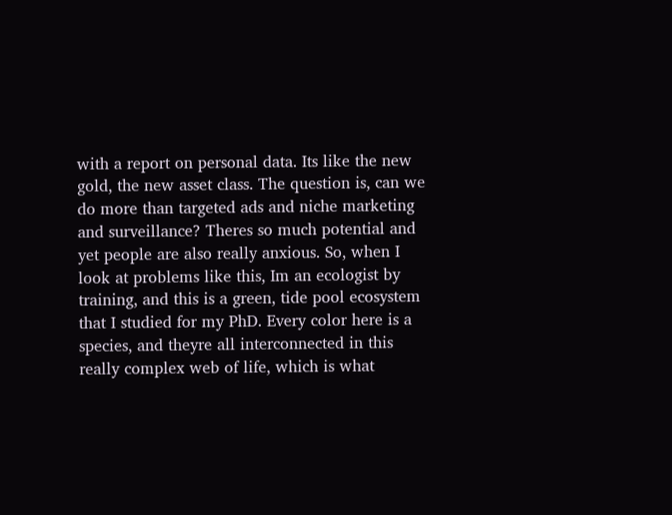with a report on personal data. Its like the new gold, the new asset class. The question is, can we do more than targeted ads and niche marketing and surveillance? Theres so much potential and yet people are also really anxious. So, when I look at problems like this, Im an ecologist by training, and this is a green, tide pool ecosystem that I studied for my PhD. Every color here is a species, and theyre all interconnected in this really complex web of life, which is what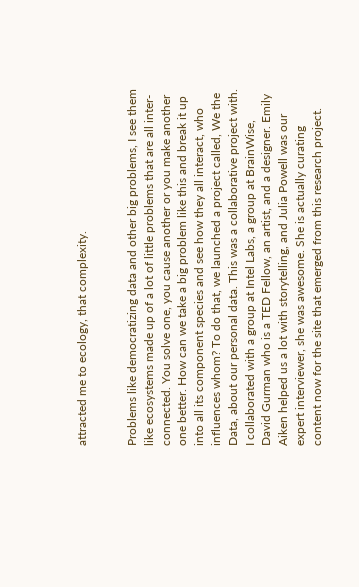attracted me to ecology, that complexity.


Problems like democratizing data and other big problems, I see them like ecosystems made up of a lot of little problems that are all inter-connected. You solve one, you cause another or you make another one better. How can we take a big problem like this and break it up into all its component species and see how they all interact, who influences whom? To do that, we launched a project called, We the Data, about our personal data. This was a collaborative project with. I collaborated with a group at Intel Labs, a group at BrainWise, David Gurman who is a TED Fellow, an artist, and a designer. Emily Aiken helped us a lot with storytelling, and Julia Powell was our expert interviewer, she was awesome. She is actually curating content now for the site that emerged from this research project.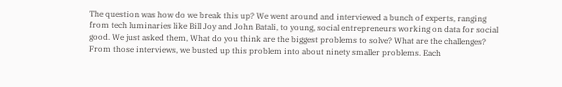The question was how do we break this up? We went around and interviewed a bunch of experts, ranging from tech luminaries like Bill Joy and John Batali, to young, social entrepreneurs working on data for social good. We just asked them, What do you think are the biggest problems to solve? What are the challenges? From those interviews, we busted up this problem into about ninety smaller problems. Each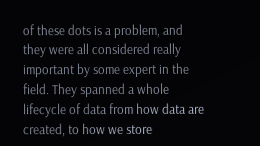of these dots is a problem, and they were all considered really important by some expert in the field. They spanned a whole lifecycle of data from how data are created, to how we store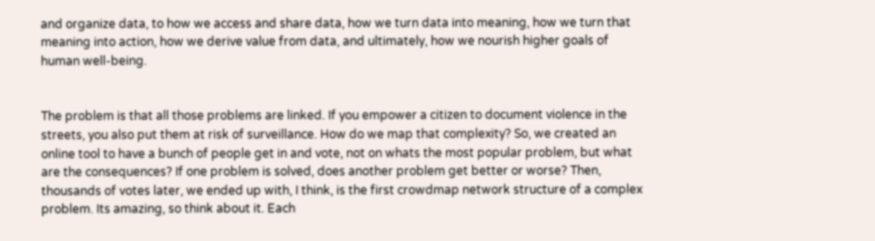and organize data, to how we access and share data, how we turn data into meaning, how we turn that meaning into action, how we derive value from data, and ultimately, how we nourish higher goals of human well-being.


The problem is that all those problems are linked. If you empower a citizen to document violence in the streets, you also put them at risk of surveillance. How do we map that complexity? So, we created an online tool to have a bunch of people get in and vote, not on whats the most popular problem, but what are the consequences? If one problem is solved, does another problem get better or worse? Then, thousands of votes later, we ended up with, I think, is the first crowdmap network structure of a complex problem. Its amazing, so think about it. Each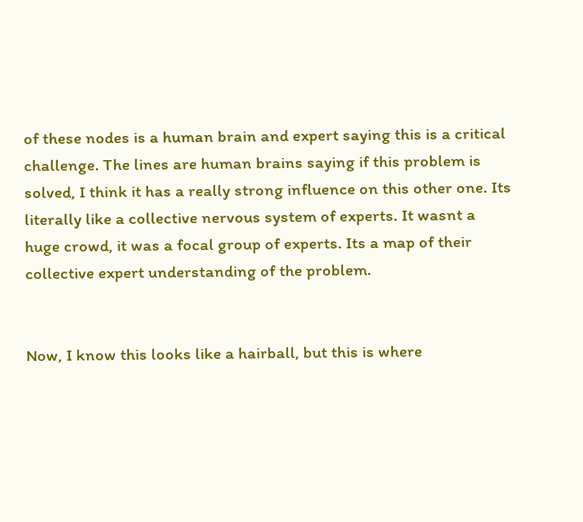of these nodes is a human brain and expert saying this is a critical challenge. The lines are human brains saying if this problem is solved, I think it has a really strong influence on this other one. Its literally like a collective nervous system of experts. It wasnt a huge crowd, it was a focal group of experts. Its a map of their collective expert understanding of the problem.


Now, I know this looks like a hairball, but this is where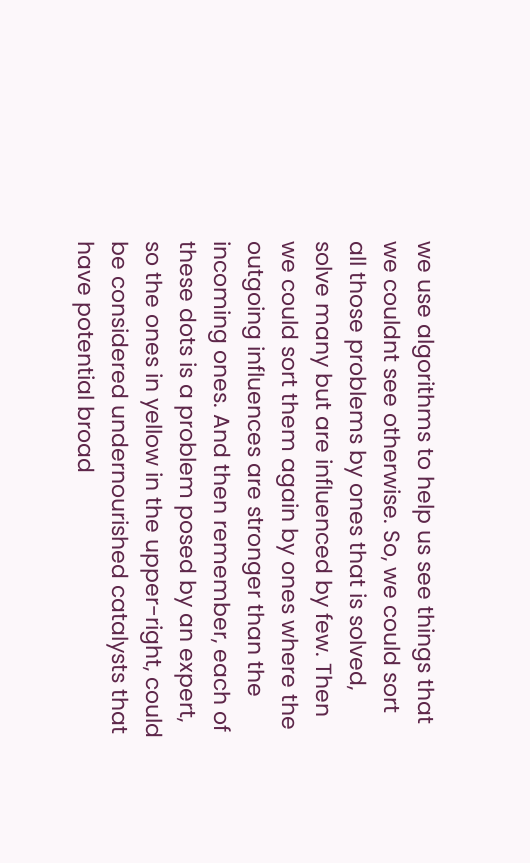we use algorithms to help us see things that we couldnt see otherwise. So, we could sort all those problems by ones that is solved, solve many but are influenced by few. Then we could sort them again by ones where the outgoing influences are stronger than the incoming ones. And then remember, each of these dots is a problem posed by an expert, so the ones in yellow in the upper-right, could be considered undernourished catalysts that have potential broad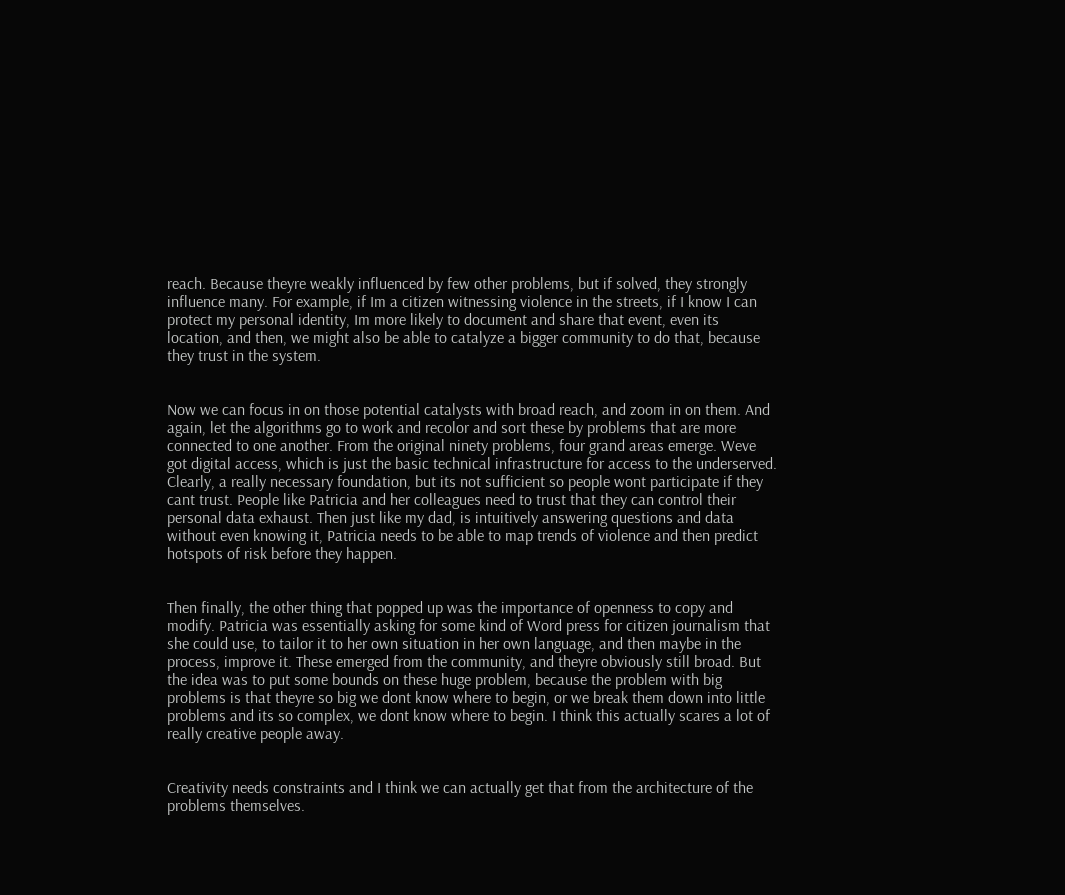reach. Because theyre weakly influenced by few other problems, but if solved, they strongly influence many. For example, if Im a citizen witnessing violence in the streets, if I know I can protect my personal identity, Im more likely to document and share that event, even its location, and then, we might also be able to catalyze a bigger community to do that, because they trust in the system.


Now we can focus in on those potential catalysts with broad reach, and zoom in on them. And again, let the algorithms go to work and recolor and sort these by problems that are more connected to one another. From the original ninety problems, four grand areas emerge. Weve got digital access, which is just the basic technical infrastructure for access to the underserved. Clearly, a really necessary foundation, but its not sufficient so people wont participate if they cant trust. People like Patricia and her colleagues need to trust that they can control their personal data exhaust. Then just like my dad, is intuitively answering questions and data without even knowing it, Patricia needs to be able to map trends of violence and then predict hotspots of risk before they happen.


Then finally, the other thing that popped up was the importance of openness to copy and modify. Patricia was essentially asking for some kind of Word press for citizen journalism that she could use, to tailor it to her own situation in her own language, and then maybe in the process, improve it. These emerged from the community, and theyre obviously still broad. But the idea was to put some bounds on these huge problem, because the problem with big problems is that theyre so big we dont know where to begin, or we break them down into little problems and its so complex, we dont know where to begin. I think this actually scares a lot of really creative people away.


Creativity needs constraints and I think we can actually get that from the architecture of the problems themselves.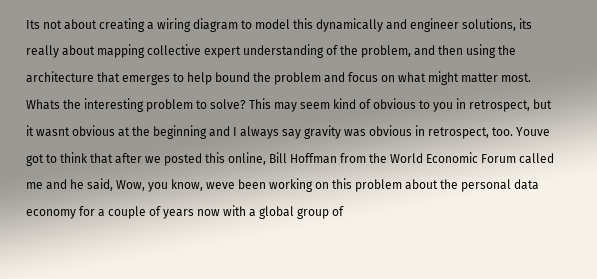Its not about creating a wiring diagram to model this dynamically and engineer solutions, its really about mapping collective expert understanding of the problem, and then using the architecture that emerges to help bound the problem and focus on what might matter most. Whats the interesting problem to solve? This may seem kind of obvious to you in retrospect, but it wasnt obvious at the beginning and I always say gravity was obvious in retrospect, too. Youve got to think that after we posted this online, Bill Hoffman from the World Economic Forum called me and he said, Wow, you know, weve been working on this problem about the personal data economy for a couple of years now with a global group of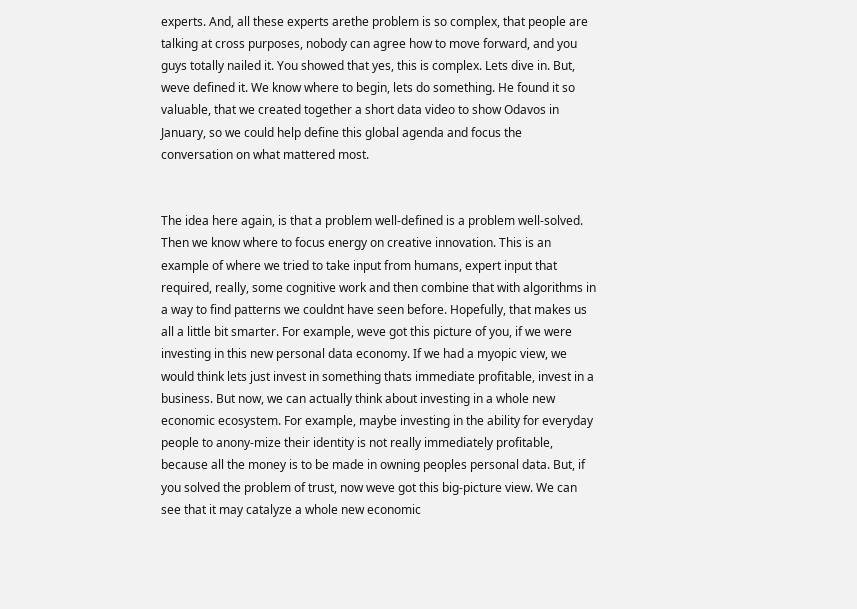experts. And, all these experts arethe problem is so complex, that people are talking at cross purposes, nobody can agree how to move forward, and you guys totally nailed it. You showed that yes, this is complex. Lets dive in. But, weve defined it. We know where to begin, lets do something. He found it so valuable, that we created together a short data video to show Odavos in January, so we could help define this global agenda and focus the conversation on what mattered most.


The idea here again, is that a problem well-defined is a problem well-solved. Then we know where to focus energy on creative innovation. This is an example of where we tried to take input from humans, expert input that required, really, some cognitive work and then combine that with algorithms in a way to find patterns we couldnt have seen before. Hopefully, that makes us all a little bit smarter. For example, weve got this picture of you, if we were investing in this new personal data economy. If we had a myopic view, we would think lets just invest in something thats immediate profitable, invest in a business. But now, we can actually think about investing in a whole new economic ecosystem. For example, maybe investing in the ability for everyday people to anony-mize their identity is not really immediately profitable, because all the money is to be made in owning peoples personal data. But, if you solved the problem of trust, now weve got this big-picture view. We can see that it may catalyze a whole new economic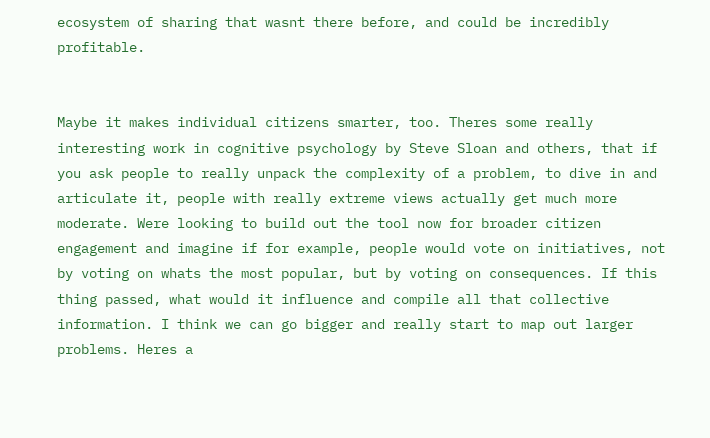ecosystem of sharing that wasnt there before, and could be incredibly profitable.


Maybe it makes individual citizens smarter, too. Theres some really interesting work in cognitive psychology by Steve Sloan and others, that if you ask people to really unpack the complexity of a problem, to dive in and articulate it, people with really extreme views actually get much more moderate. Were looking to build out the tool now for broader citizen engagement and imagine if for example, people would vote on initiatives, not by voting on whats the most popular, but by voting on consequences. If this thing passed, what would it influence and compile all that collective information. I think we can go bigger and really start to map out larger problems. Heres a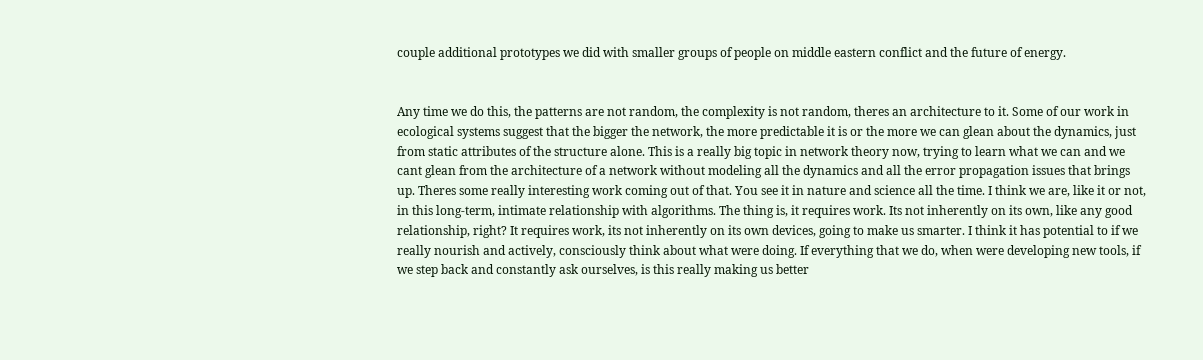couple additional prototypes we did with smaller groups of people on middle eastern conflict and the future of energy.


Any time we do this, the patterns are not random, the complexity is not random, theres an architecture to it. Some of our work in ecological systems suggest that the bigger the network, the more predictable it is or the more we can glean about the dynamics, just from static attributes of the structure alone. This is a really big topic in network theory now, trying to learn what we can and we cant glean from the architecture of a network without modeling all the dynamics and all the error propagation issues that brings up. Theres some really interesting work coming out of that. You see it in nature and science all the time. I think we are, like it or not, in this long-term, intimate relationship with algorithms. The thing is, it requires work. Its not inherently on its own, like any good relationship, right? It requires work, its not inherently on its own devices, going to make us smarter. I think it has potential to if we really nourish and actively, consciously think about what were doing. If everything that we do, when were developing new tools, if we step back and constantly ask ourselves, is this really making us better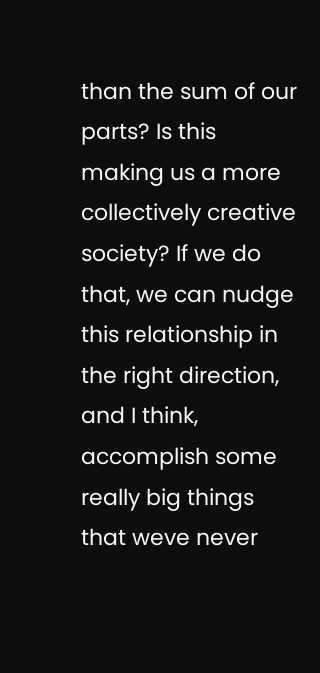than the sum of our parts? Is this making us a more collectively creative society? If we do that, we can nudge this relationship in the right direction, and I think, accomplish some really big things that weve never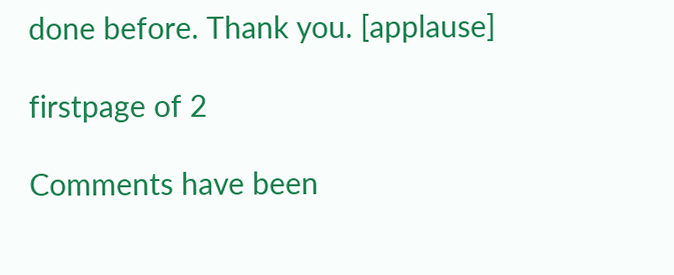done before. Thank you. [applause]

firstpage of 2

Comments have been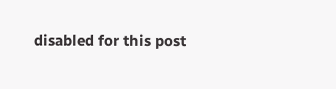disabled for this post